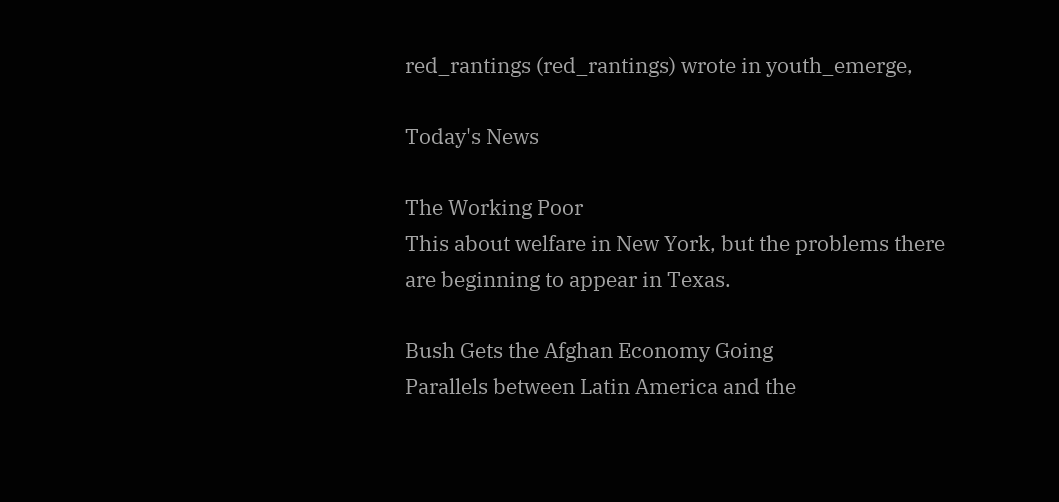red_rantings (red_rantings) wrote in youth_emerge,

Today's News

The Working Poor
This about welfare in New York, but the problems there are beginning to appear in Texas.

Bush Gets the Afghan Economy Going
Parallels between Latin America and the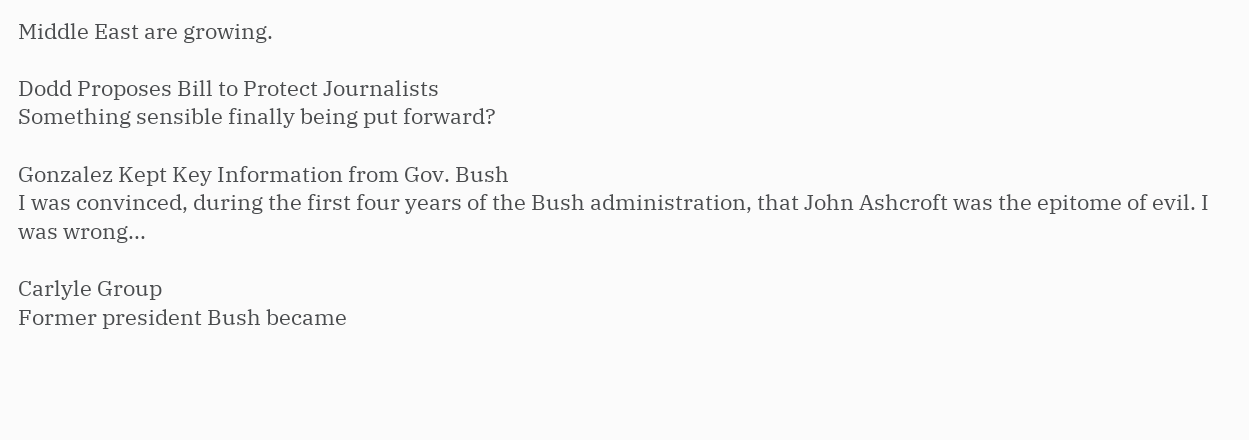Middle East are growing.

Dodd Proposes Bill to Protect Journalists
Something sensible finally being put forward?

Gonzalez Kept Key Information from Gov. Bush
I was convinced, during the first four years of the Bush administration, that John Ashcroft was the epitome of evil. I was wrong...

Carlyle Group
Former president Bush became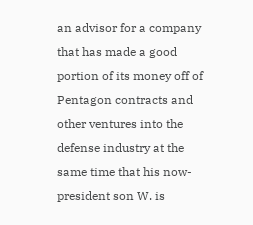an advisor for a company that has made a good portion of its money off of Pentagon contracts and other ventures into the defense industry at the same time that his now-president son W. is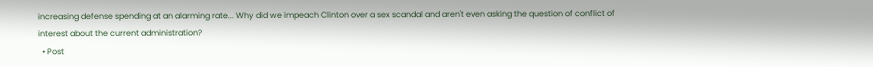increasing defense spending at an alarming rate... Why did we impeach Clinton over a sex scandal and aren't even asking the question of conflict of interest about the current administration?
  • Post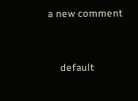a new comment


    default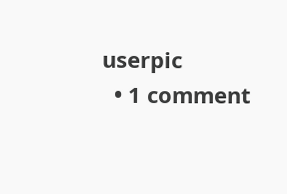userpic
  • 1 comment